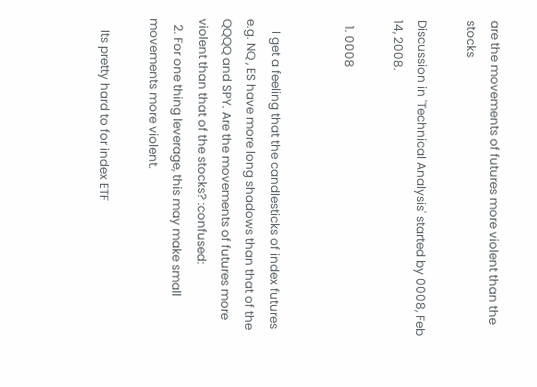are the movements of futures more violent than the stocks

Discussion in 'Technical Analysis' started by 0008, Feb 14, 2008.

  1. 0008


    I get a feeling that the candlesticks of index futures e.g. NQ , ES have more long shadows than that of the QQQQ and SPY. Are the movements of futures more violent than that of the stocks? :confused:
  2. For one thing leverage, this may make small movements more violent.

    Its pretty hard to for index ETF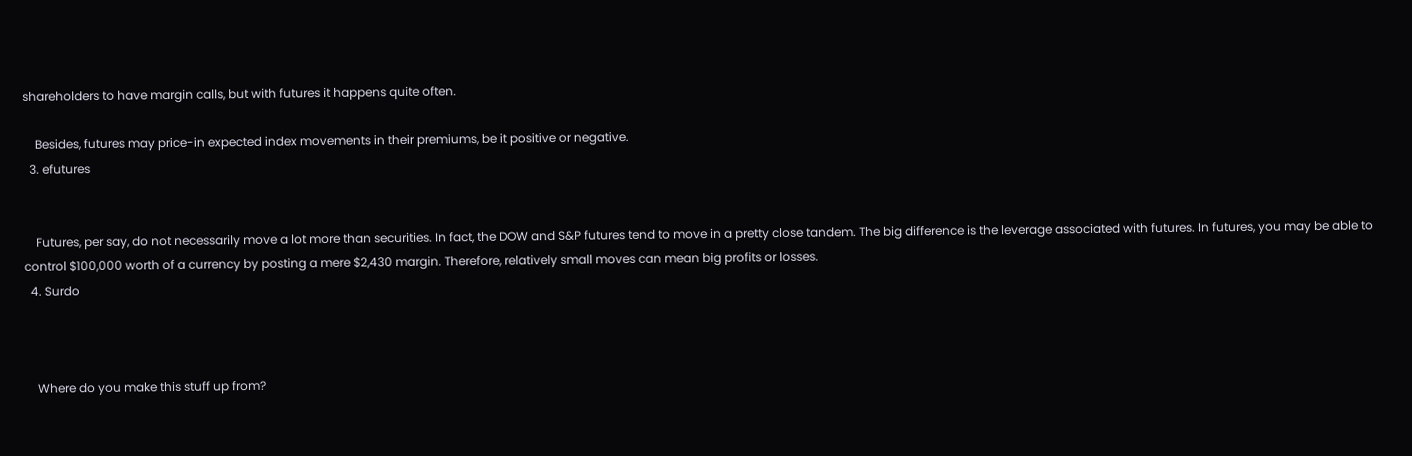shareholders to have margin calls, but with futures it happens quite often.

    Besides, futures may price-in expected index movements in their premiums, be it positive or negative.
  3. efutures


    Futures, per say, do not necessarily move a lot more than securities. In fact, the DOW and S&P futures tend to move in a pretty close tandem. The big difference is the leverage associated with futures. In futures, you may be able to control $100,000 worth of a currency by posting a mere $2,430 margin. Therefore, relatively small moves can mean big profits or losses.
  4. Surdo



    Where do you make this stuff up from?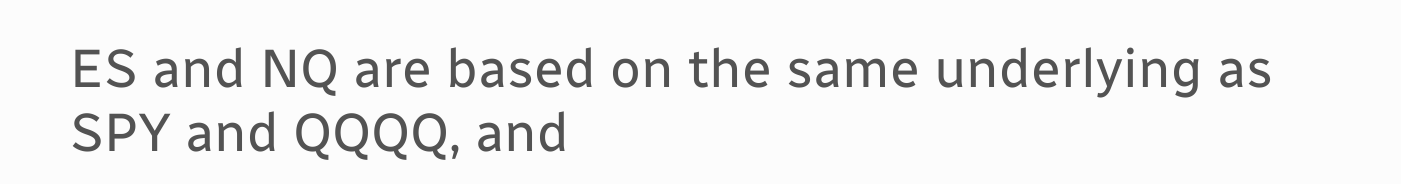ES and NQ are based on the same underlying as SPY and QQQQ, and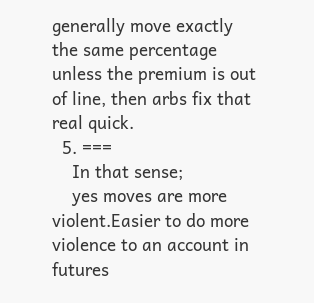generally move exactly the same percentage unless the premium is out of line, then arbs fix that real quick.
  5. ===
    In that sense;
    yes moves are more violent.Easier to do more violence to an account in futures